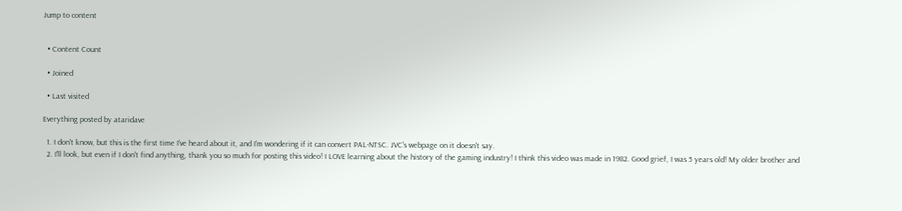Jump to content


  • Content Count

  • Joined

  • Last visited

Everything posted by ataridave

  1. I don't know, but this is the first time I've heard about it, and I'm wondering if it can convert PAL-NTSC. JVC's webpage on it doesn't say.
  2. I'll look, but even if I don't find anything, thank you so much for posting this video! I LOVE learning about the history of the gaming industry! I think this video was made in 1982. Good grief, I was 5 years old! My older brother and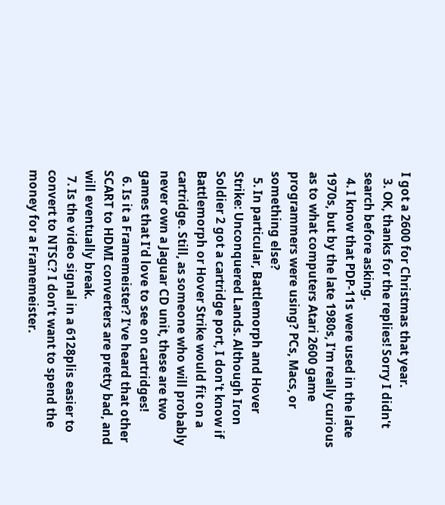I got a 2600 for Christmas that year.
  3. OK, thanks for the replies! Sorry I didn't search before asking.
  4. I know that PDP-11s were used in the late 1970s, but by the late 1980s, I'm really curious as to what computers Atari 2600 game programmers were using? PCs, Macs, or something else?
  5. In particular, Battlemorph and Hover Strike: Unconquered Lands. Although Iron Soldier 2 got a cartridge port, I don't know if Battlemorph or Hover Strike would fit on a cartridge. Still, as someone who will probably never own a Jaguar CD unit, these are two games that I'd love to see on cartridges!
  6. Is it a Framemeister? I’ve heard that other SCART to HDMI converters are pretty bad, and will eventually break.
  7. Is the video signal in a 6128plis easier to convert to NTSC? I don’t want to spend the money for a Framemeister.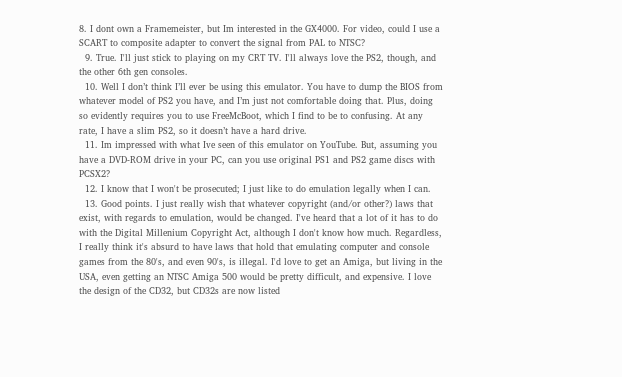8. I dont own a Framemeister, but Im interested in the GX4000. For video, could I use a SCART to composite adapter to convert the signal from PAL to NTSC?
  9. True. I'll just stick to playing on my CRT TV. I'll always love the PS2, though, and the other 6th gen consoles.
  10. Well I don’t think I’ll ever be using this emulator. You have to dump the BIOS from whatever model of PS2 you have, and I’m just not comfortable doing that. Plus, doing so evidently requires you to use FreeMcBoot, which I find to be to confusing. At any rate, I have a slim PS2, so it doesn’t have a hard drive.
  11. Im impressed with what Ive seen of this emulator on YouTube. But, assuming you have a DVD-ROM drive in your PC, can you use original PS1 and PS2 game discs with PCSX2?
  12. I know that I won't be prosecuted; I just like to do emulation legally when I can.
  13. Good points. I just really wish that whatever copyright (and/or other?) laws that exist, with regards to emulation, would be changed. I've heard that a lot of it has to do with the Digital Millenium Copyright Act, although I don't know how much. Regardless, I really think it's absurd to have laws that hold that emulating computer and console games from the 80's, and even 90's, is illegal. I'd love to get an Amiga, but living in the USA, even getting an NTSC Amiga 500 would be pretty difficult, and expensive. I love the design of the CD32, but CD32s are now listed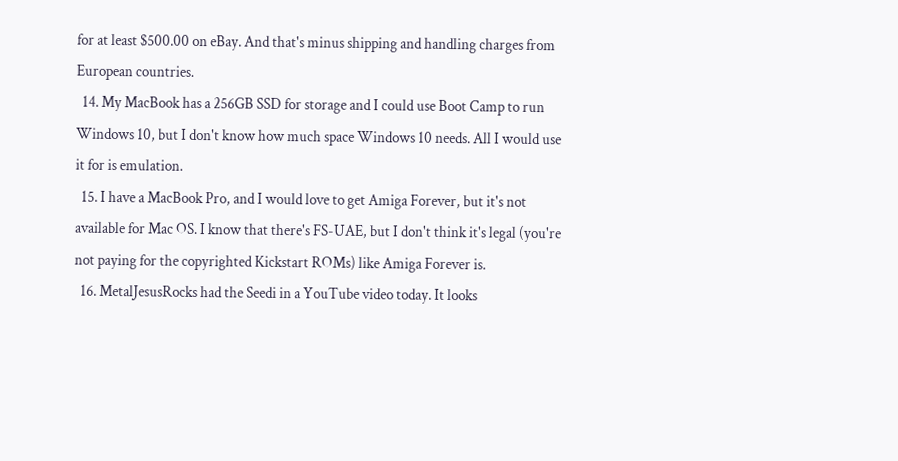for at least $500.00 on eBay. And that's minus shipping and handling charges from European countries.
  14. My MacBook has a 256GB SSD for storage and I could use Boot Camp to run Windows 10, but I don't know how much space Windows 10 needs. All I would use it for is emulation.
  15. I have a MacBook Pro, and I would love to get Amiga Forever, but it's not available for Mac OS. I know that there's FS-UAE, but I don't think it's legal (you're not paying for the copyrighted Kickstart ROMs) like Amiga Forever is.
  16. MetalJesusRocks had the Seedi in a YouTube video today. It looks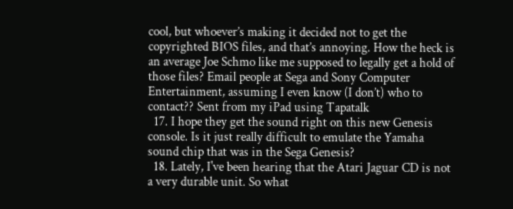cool, but whoever’s making it decided not to get the copyrighted BIOS files, and that’s annoying. How the heck is an average Joe Schmo like me supposed to legally get a hold of those files? Email people at Sega and Sony Computer Entertainment, assuming I even know (I don’t) who to contact?? Sent from my iPad using Tapatalk
  17. I hope they get the sound right on this new Genesis console. Is it just really difficult to emulate the Yamaha sound chip that was in the Sega Genesis?
  18. Lately, I've been hearing that the Atari Jaguar CD is not a very durable unit. So what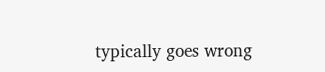typically goes wrong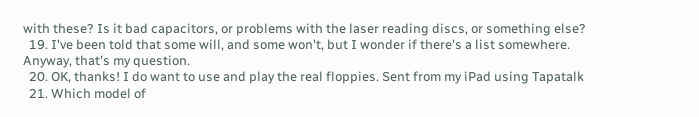with these? Is it bad capacitors, or problems with the laser reading discs, or something else?
  19. I've been told that some will, and some won't, but I wonder if there's a list somewhere. Anyway, that's my question.
  20. OK, thanks! I do want to use and play the real floppies. Sent from my iPad using Tapatalk
  21. Which model of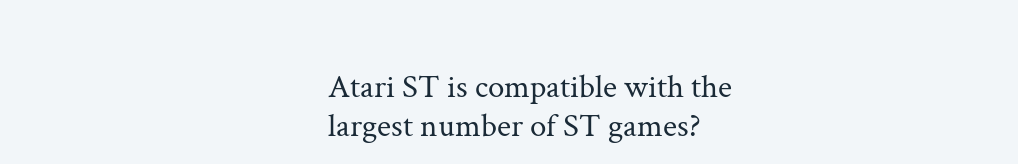Atari ST is compatible with the largest number of ST games?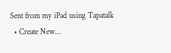Sent from my iPad using Tapatalk
  • Create New...